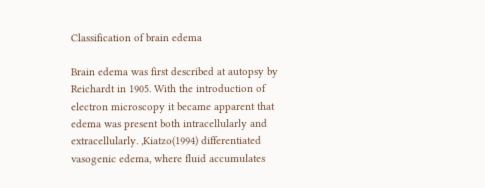Classification of brain edema

Brain edema was first described at autopsy by Reichardt in 1905. With the introduction of electron microscopy it became apparent that edema was present both intracellularly and extracellularly. ,Kiatzo(1994) differentiated vasogenic edema, where fluid accumulates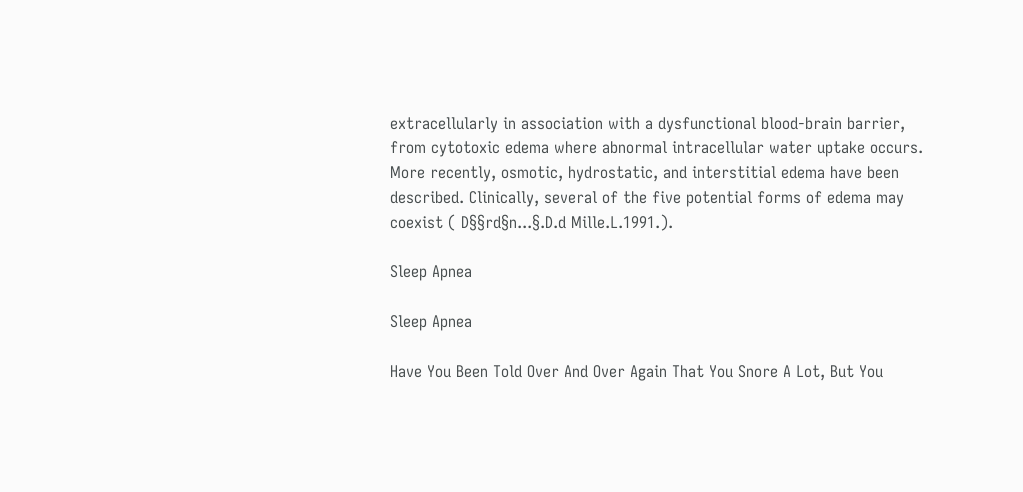extracellularly in association with a dysfunctional blood-brain barrier, from cytotoxic edema where abnormal intracellular water uptake occurs. More recently, osmotic, hydrostatic, and interstitial edema have been described. Clinically, several of the five potential forms of edema may coexist ( D§§rd§n...§.D.d Mille.L.1991.).

Sleep Apnea

Sleep Apnea

Have You Been Told Over And Over Again That You Snore A Lot, But You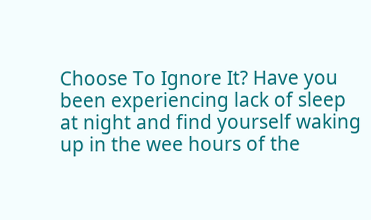Choose To Ignore It? Have you been experiencing lack of sleep at night and find yourself waking up in the wee hours of the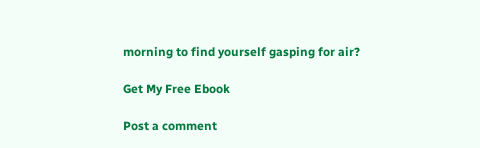morning to find yourself gasping for air?

Get My Free Ebook

Post a comment